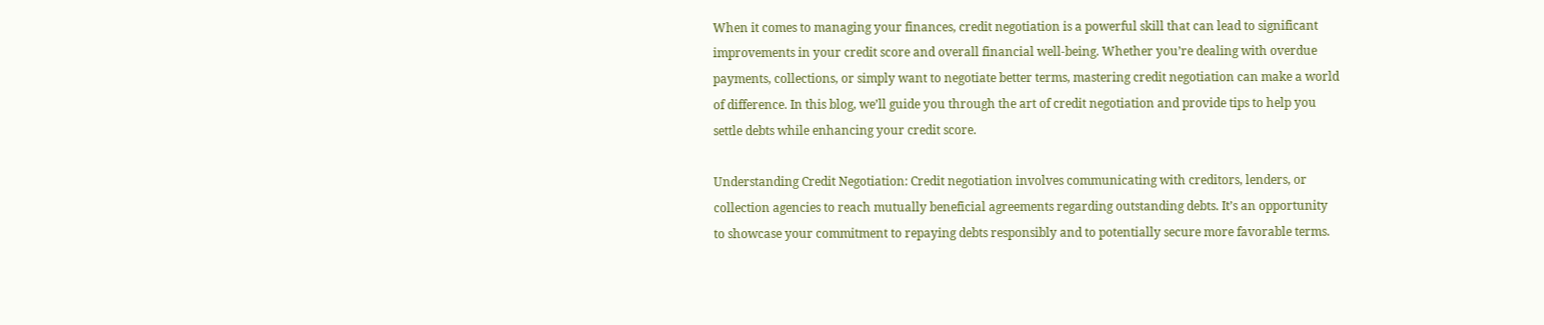When it comes to managing your finances, credit negotiation is a powerful skill that can lead to significant improvements in your credit score and overall financial well-being. Whether you’re dealing with overdue payments, collections, or simply want to negotiate better terms, mastering credit negotiation can make a world of difference. In this blog, we’ll guide you through the art of credit negotiation and provide tips to help you settle debts while enhancing your credit score.

Understanding Credit Negotiation: Credit negotiation involves communicating with creditors, lenders, or collection agencies to reach mutually beneficial agreements regarding outstanding debts. It’s an opportunity to showcase your commitment to repaying debts responsibly and to potentially secure more favorable terms.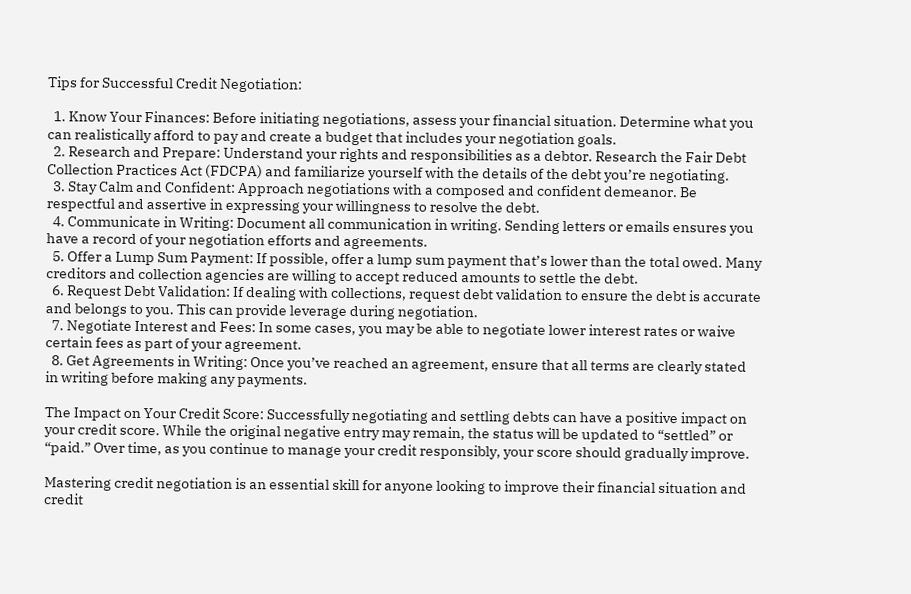Tips for Successful Credit Negotiation:

  1. Know Your Finances: Before initiating negotiations, assess your financial situation. Determine what you can realistically afford to pay and create a budget that includes your negotiation goals.
  2. Research and Prepare: Understand your rights and responsibilities as a debtor. Research the Fair Debt Collection Practices Act (FDCPA) and familiarize yourself with the details of the debt you’re negotiating.
  3. Stay Calm and Confident: Approach negotiations with a composed and confident demeanor. Be respectful and assertive in expressing your willingness to resolve the debt.
  4. Communicate in Writing: Document all communication in writing. Sending letters or emails ensures you have a record of your negotiation efforts and agreements.
  5. Offer a Lump Sum Payment: If possible, offer a lump sum payment that’s lower than the total owed. Many creditors and collection agencies are willing to accept reduced amounts to settle the debt.
  6. Request Debt Validation: If dealing with collections, request debt validation to ensure the debt is accurate and belongs to you. This can provide leverage during negotiation.
  7. Negotiate Interest and Fees: In some cases, you may be able to negotiate lower interest rates or waive certain fees as part of your agreement.
  8. Get Agreements in Writing: Once you’ve reached an agreement, ensure that all terms are clearly stated in writing before making any payments.

The Impact on Your Credit Score: Successfully negotiating and settling debts can have a positive impact on your credit score. While the original negative entry may remain, the status will be updated to “settled” or “paid.” Over time, as you continue to manage your credit responsibly, your score should gradually improve.

Mastering credit negotiation is an essential skill for anyone looking to improve their financial situation and credit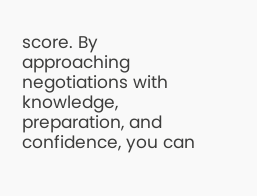score. By approaching negotiations with knowledge, preparation, and confidence, you can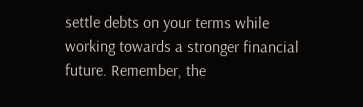settle debts on your terms while working towards a stronger financial future. Remember, the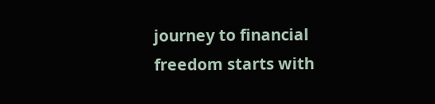journey to financial freedom starts with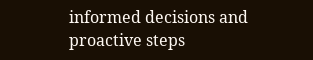informed decisions and proactive steps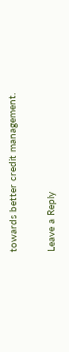towards better credit management.

Leave a Reply